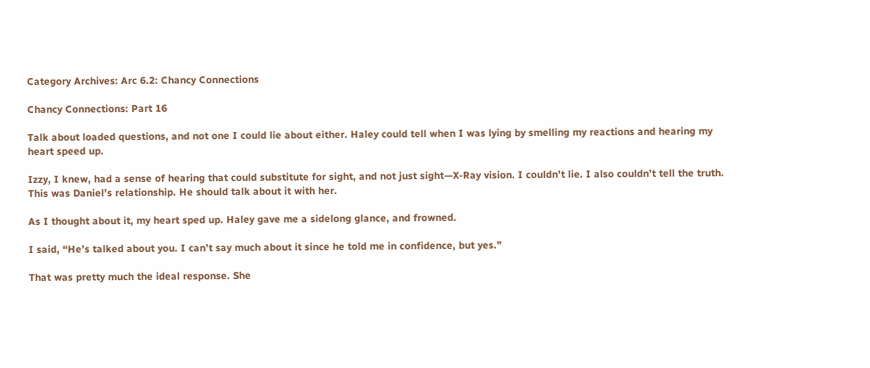Category Archives: Arc 6.2: Chancy Connections

Chancy Connections: Part 16

Talk about loaded questions, and not one I could lie about either. Haley could tell when I was lying by smelling my reactions and hearing my heart speed up.

Izzy, I knew, had a sense of hearing that could substitute for sight, and not just sight—X-Ray vision. I couldn’t lie. I also couldn’t tell the truth. This was Daniel’s relationship. He should talk about it with her.

As I thought about it, my heart sped up. Haley gave me a sidelong glance, and frowned.

I said, “He’s talked about you. I can’t say much about it since he told me in confidence, but yes.”

That was pretty much the ideal response. She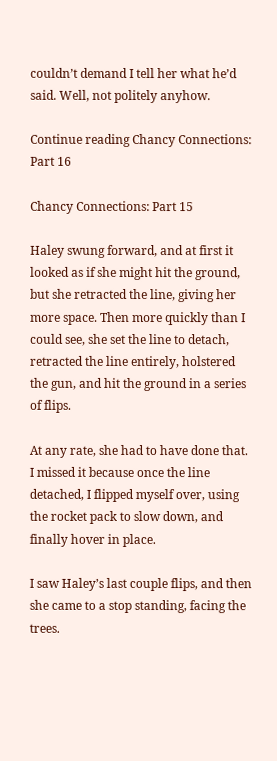couldn’t demand I tell her what he’d said. Well, not politely anyhow.

Continue reading Chancy Connections: Part 16

Chancy Connections: Part 15

Haley swung forward, and at first it looked as if she might hit the ground, but she retracted the line, giving her more space. Then more quickly than I could see, she set the line to detach, retracted the line entirely, holstered the gun, and hit the ground in a series of flips.

At any rate, she had to have done that. I missed it because once the line detached, I flipped myself over, using the rocket pack to slow down, and finally hover in place.

I saw Haley’s last couple flips, and then she came to a stop standing, facing the trees.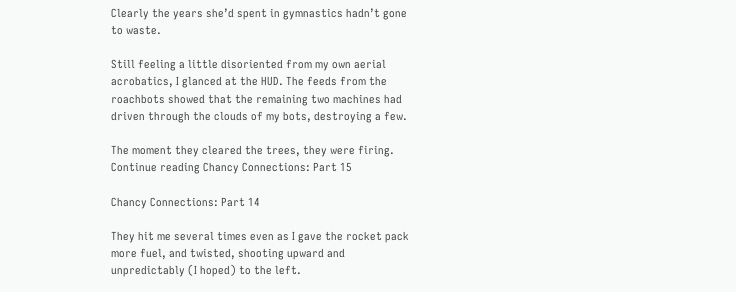Clearly the years she’d spent in gymnastics hadn’t gone to waste.

Still feeling a little disoriented from my own aerial acrobatics, I glanced at the HUD. The feeds from the roachbots showed that the remaining two machines had driven through the clouds of my bots, destroying a few.

The moment they cleared the trees, they were firing. Continue reading Chancy Connections: Part 15

Chancy Connections: Part 14

They hit me several times even as I gave the rocket pack more fuel, and twisted, shooting upward and unpredictably (I hoped) to the left.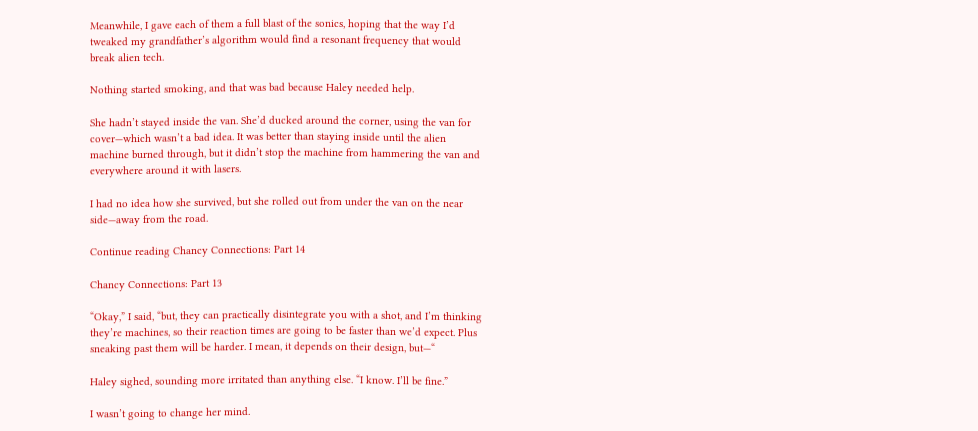Meanwhile, I gave each of them a full blast of the sonics, hoping that the way I’d tweaked my grandfather’s algorithm would find a resonant frequency that would break alien tech.

Nothing started smoking, and that was bad because Haley needed help.

She hadn’t stayed inside the van. She’d ducked around the corner, using the van for cover—which wasn’t a bad idea. It was better than staying inside until the alien machine burned through, but it didn’t stop the machine from hammering the van and everywhere around it with lasers.

I had no idea how she survived, but she rolled out from under the van on the near side—away from the road.

Continue reading Chancy Connections: Part 14

Chancy Connections: Part 13

“Okay,” I said, “but, they can practically disintegrate you with a shot, and I’m thinking they’re machines, so their reaction times are going to be faster than we’d expect. Plus sneaking past them will be harder. I mean, it depends on their design, but—“

Haley sighed, sounding more irritated than anything else. “I know. I’ll be fine.”

I wasn’t going to change her mind.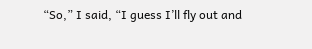“So,” I said, “I guess I’ll fly out and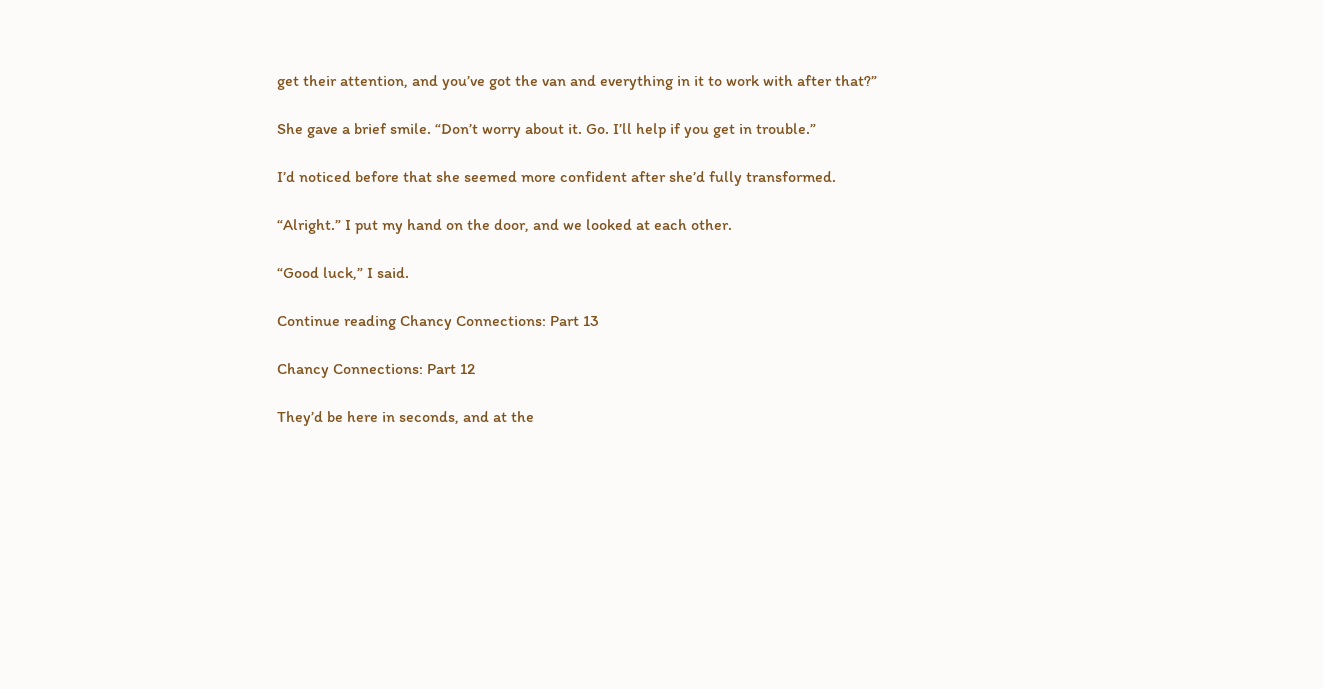get their attention, and you’ve got the van and everything in it to work with after that?”

She gave a brief smile. “Don’t worry about it. Go. I’ll help if you get in trouble.”

I’d noticed before that she seemed more confident after she’d fully transformed.

“Alright.” I put my hand on the door, and we looked at each other.

“Good luck,” I said.

Continue reading Chancy Connections: Part 13

Chancy Connections: Part 12

They’d be here in seconds, and at the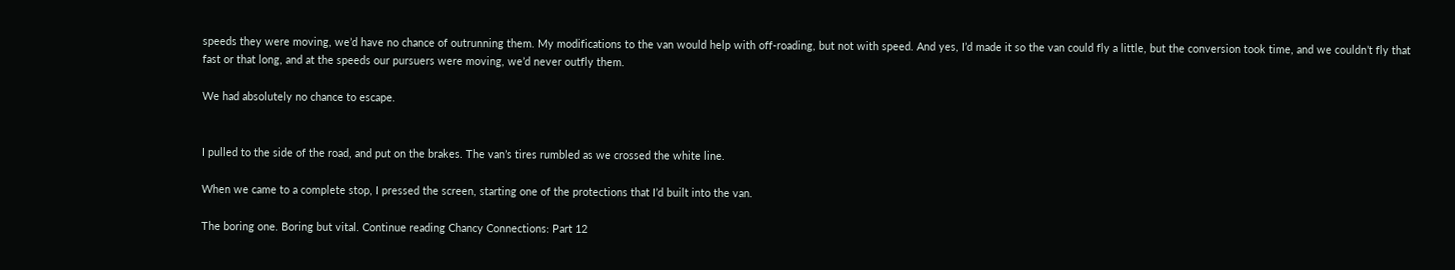speeds they were moving, we’d have no chance of outrunning them. My modifications to the van would help with off-roading, but not with speed. And yes, I’d made it so the van could fly a little, but the conversion took time, and we couldn’t fly that fast or that long, and at the speeds our pursuers were moving, we’d never outfly them.

We had absolutely no chance to escape.


I pulled to the side of the road, and put on the brakes. The van’s tires rumbled as we crossed the white line.

When we came to a complete stop, I pressed the screen, starting one of the protections that I’d built into the van.

The boring one. Boring but vital. Continue reading Chancy Connections: Part 12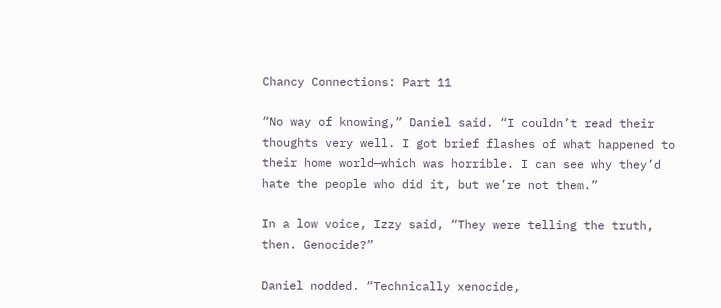Chancy Connections: Part 11

“No way of knowing,” Daniel said. “I couldn’t read their thoughts very well. I got brief flashes of what happened to their home world—which was horrible. I can see why they’d hate the people who did it, but we’re not them.”

In a low voice, Izzy said, “They were telling the truth, then. Genocide?”

Daniel nodded. “Technically xenocide,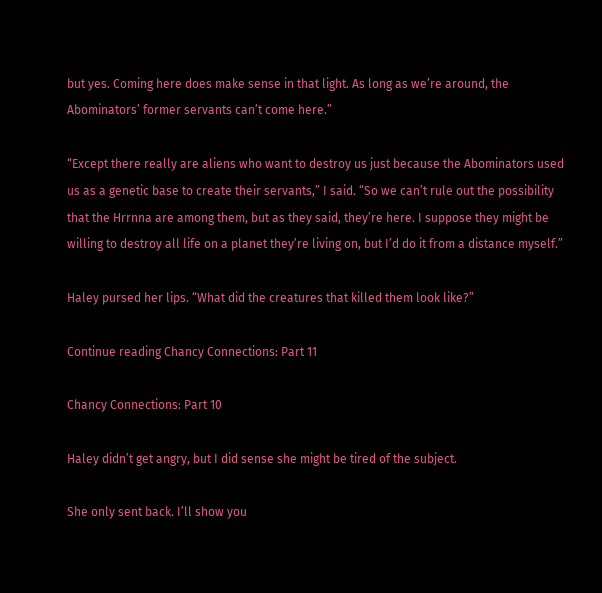but yes. Coming here does make sense in that light. As long as we’re around, the Abominators’ former servants can’t come here.”

“Except there really are aliens who want to destroy us just because the Abominators used us as a genetic base to create their servants,” I said. “So we can’t rule out the possibility that the Hrrnna are among them, but as they said, they’re here. I suppose they might be willing to destroy all life on a planet they’re living on, but I’d do it from a distance myself.”

Haley pursed her lips. “What did the creatures that killed them look like?”

Continue reading Chancy Connections: Part 11

Chancy Connections: Part 10

Haley didn’t get angry, but I did sense she might be tired of the subject.

She only sent back. I’ll show you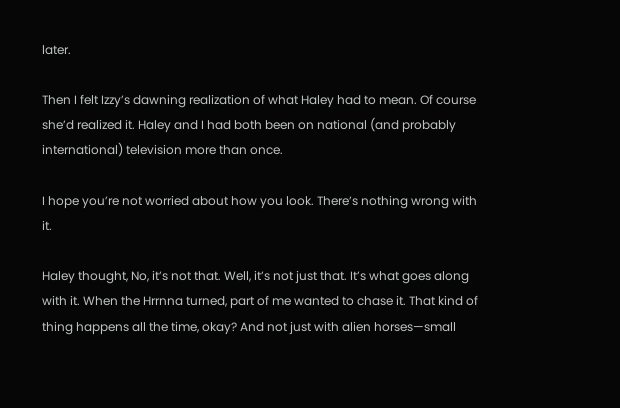later.

Then I felt Izzy’s dawning realization of what Haley had to mean. Of course she’d realized it. Haley and I had both been on national (and probably international) television more than once.

I hope you’re not worried about how you look. There’s nothing wrong with it.

Haley thought, No, it’s not that. Well, it’s not just that. It’s what goes along with it. When the Hrrnna turned, part of me wanted to chase it. That kind of thing happens all the time, okay? And not just with alien horses—small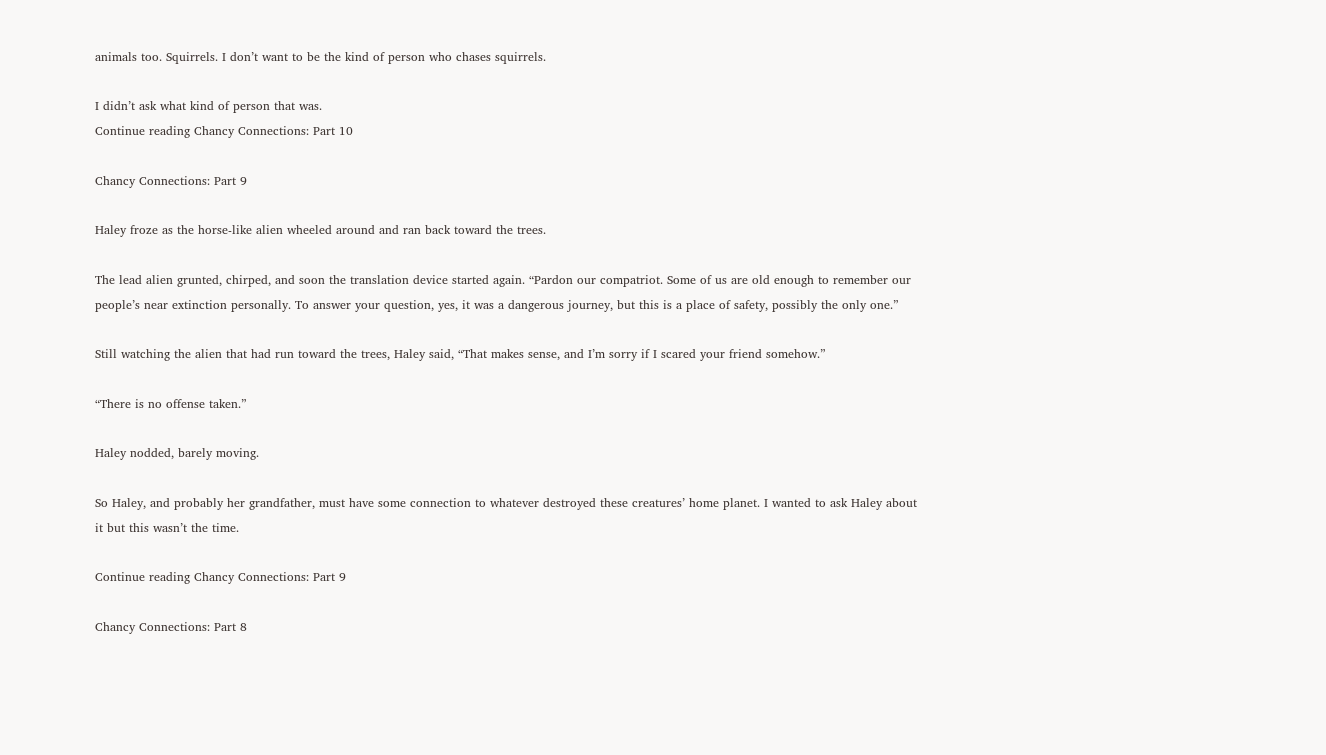animals too. Squirrels. I don’t want to be the kind of person who chases squirrels.

I didn’t ask what kind of person that was.
Continue reading Chancy Connections: Part 10

Chancy Connections: Part 9

Haley froze as the horse-like alien wheeled around and ran back toward the trees.

The lead alien grunted, chirped, and soon the translation device started again. “Pardon our compatriot. Some of us are old enough to remember our people’s near extinction personally. To answer your question, yes, it was a dangerous journey, but this is a place of safety, possibly the only one.”

Still watching the alien that had run toward the trees, Haley said, “That makes sense, and I’m sorry if I scared your friend somehow.”

“There is no offense taken.”

Haley nodded, barely moving.

So Haley, and probably her grandfather, must have some connection to whatever destroyed these creatures’ home planet. I wanted to ask Haley about it but this wasn’t the time.

Continue reading Chancy Connections: Part 9

Chancy Connections: Part 8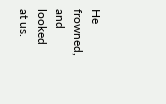He frowned, and looked at us.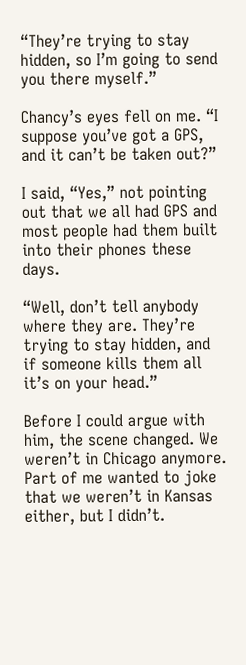“They’re trying to stay hidden, so I’m going to send you there myself.”

Chancy’s eyes fell on me. “I suppose you’ve got a GPS, and it can’t be taken out?”

I said, “Yes,” not pointing out that we all had GPS and most people had them built into their phones these days.

“Well, don’t tell anybody where they are. They’re trying to stay hidden, and if someone kills them all it’s on your head.”

Before I could argue with him, the scene changed. We weren’t in Chicago anymore. Part of me wanted to joke that we weren’t in Kansas either, but I didn’t.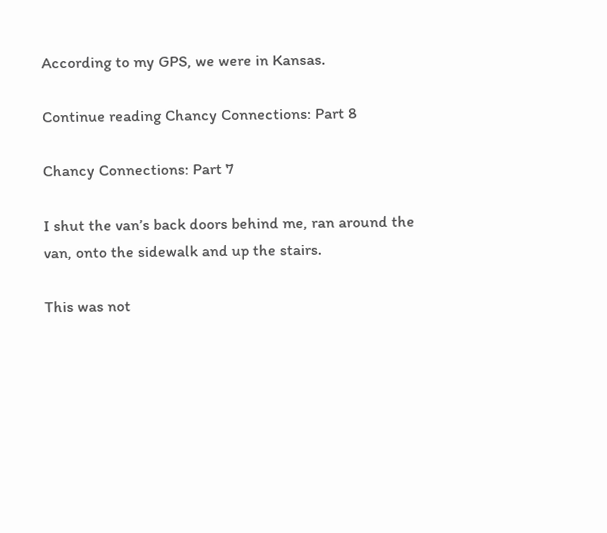According to my GPS, we were in Kansas.

Continue reading Chancy Connections: Part 8

Chancy Connections: Part 7

I shut the van’s back doors behind me, ran around the van, onto the sidewalk and up the stairs.

This was not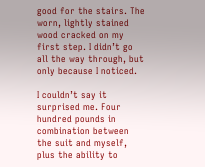good for the stairs. The worn, lightly stained wood cracked on my first step. I didn’t go all the way through, but only because I noticed.

I couldn’t say it surprised me. Four hundred pounds in combination between the suit and myself, plus the ability to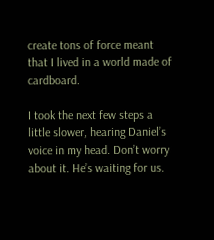create tons of force meant that I lived in a world made of cardboard.

I took the next few steps a little slower, hearing Daniel’s voice in my head. Don’t worry about it. He’s waiting for us.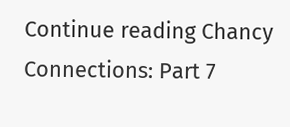Continue reading Chancy Connections: Part 7